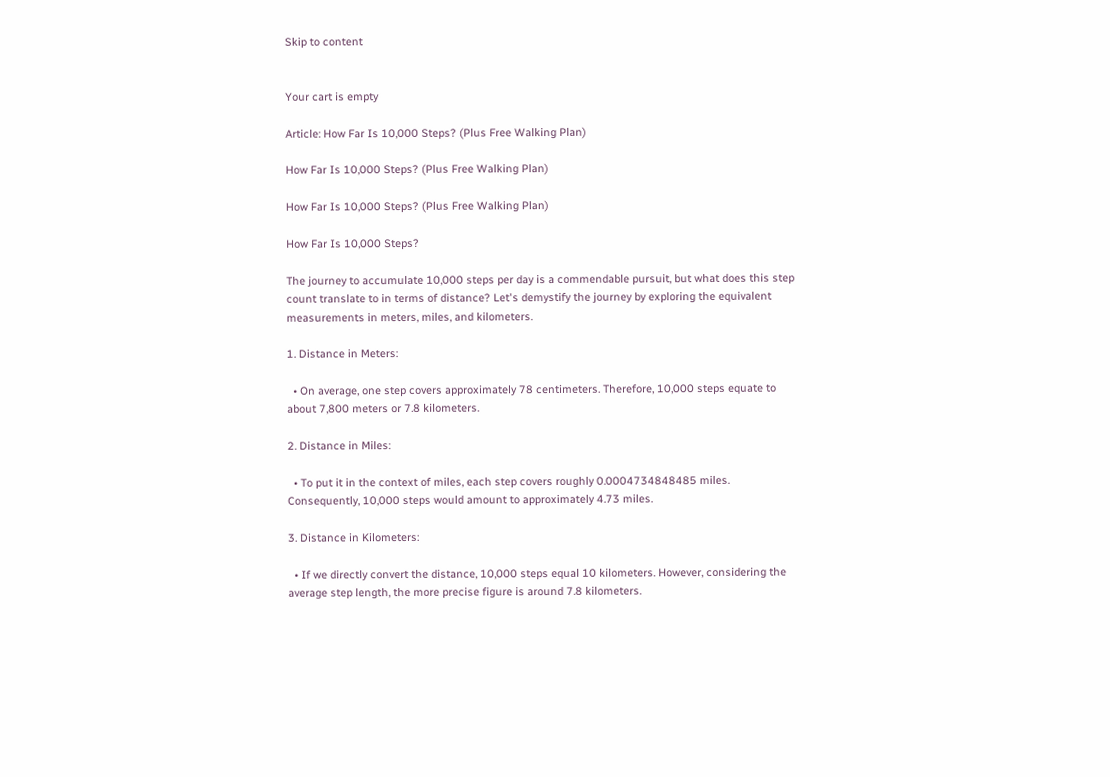Skip to content


Your cart is empty

Article: How Far Is 10,000 Steps? (Plus Free Walking Plan)

How Far Is 10,000 Steps? (Plus Free Walking Plan)

How Far Is 10,000 Steps? (Plus Free Walking Plan)

How Far Is 10,000 Steps?

The journey to accumulate 10,000 steps per day is a commendable pursuit, but what does this step count translate to in terms of distance? Let's demystify the journey by exploring the equivalent measurements in meters, miles, and kilometers.

1. Distance in Meters:

  • On average, one step covers approximately 78 centimeters. Therefore, 10,000 steps equate to about 7,800 meters or 7.8 kilometers.

2. Distance in Miles:

  • To put it in the context of miles, each step covers roughly 0.0004734848485 miles. Consequently, 10,000 steps would amount to approximately 4.73 miles.

3. Distance in Kilometers:

  • If we directly convert the distance, 10,000 steps equal 10 kilometers. However, considering the average step length, the more precise figure is around 7.8 kilometers.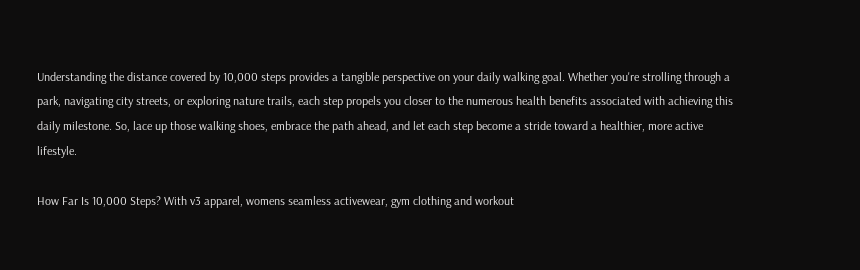Understanding the distance covered by 10,000 steps provides a tangible perspective on your daily walking goal. Whether you're strolling through a park, navigating city streets, or exploring nature trails, each step propels you closer to the numerous health benefits associated with achieving this daily milestone. So, lace up those walking shoes, embrace the path ahead, and let each step become a stride toward a healthier, more active lifestyle.

How Far Is 10,000 Steps? With v3 apparel, womens seamless activewear, gym clothing and workout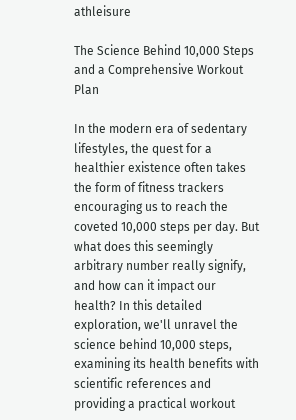athleisure

The Science Behind 10,000 Steps and a Comprehensive Workout Plan

In the modern era of sedentary lifestyles, the quest for a healthier existence often takes the form of fitness trackers encouraging us to reach the coveted 10,000 steps per day. But what does this seemingly arbitrary number really signify, and how can it impact our health? In this detailed exploration, we'll unravel the science behind 10,000 steps, examining its health benefits with scientific references and providing a practical workout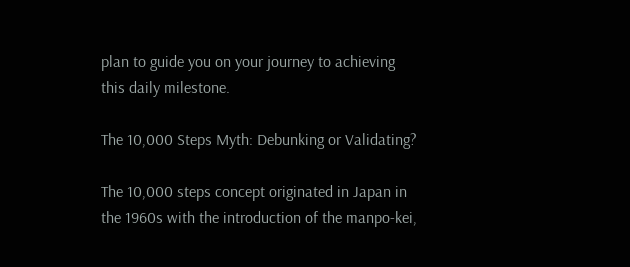plan to guide you on your journey to achieving this daily milestone.

The 10,000 Steps Myth: Debunking or Validating?

The 10,000 steps concept originated in Japan in the 1960s with the introduction of the manpo-kei,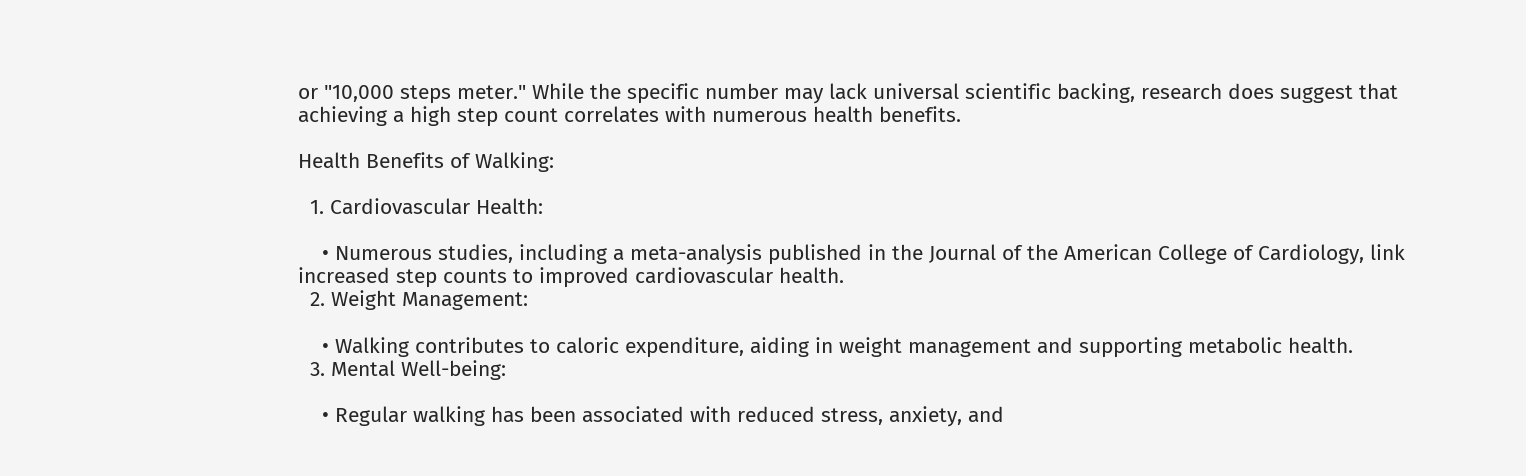or "10,000 steps meter." While the specific number may lack universal scientific backing, research does suggest that achieving a high step count correlates with numerous health benefits.

Health Benefits of Walking:

  1. Cardiovascular Health:

    • Numerous studies, including a meta-analysis published in the Journal of the American College of Cardiology, link increased step counts to improved cardiovascular health.
  2. Weight Management:

    • Walking contributes to caloric expenditure, aiding in weight management and supporting metabolic health.
  3. Mental Well-being:

    • Regular walking has been associated with reduced stress, anxiety, and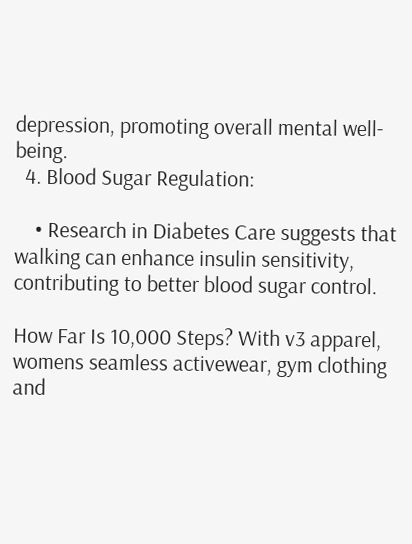depression, promoting overall mental well-being.
  4. Blood Sugar Regulation:

    • Research in Diabetes Care suggests that walking can enhance insulin sensitivity, contributing to better blood sugar control.

How Far Is 10,000 Steps? With v3 apparel, womens seamless activewear, gym clothing and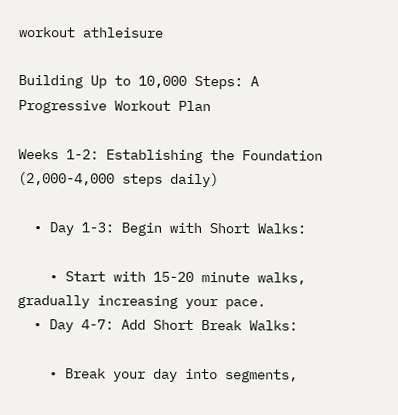workout athleisure

Building Up to 10,000 Steps: A Progressive Workout Plan

Weeks 1-2: Establishing the Foundation (2,000-4,000 steps daily)

  • Day 1-3: Begin with Short Walks:

    • Start with 15-20 minute walks, gradually increasing your pace.
  • Day 4-7: Add Short Break Walks:

    • Break your day into segments,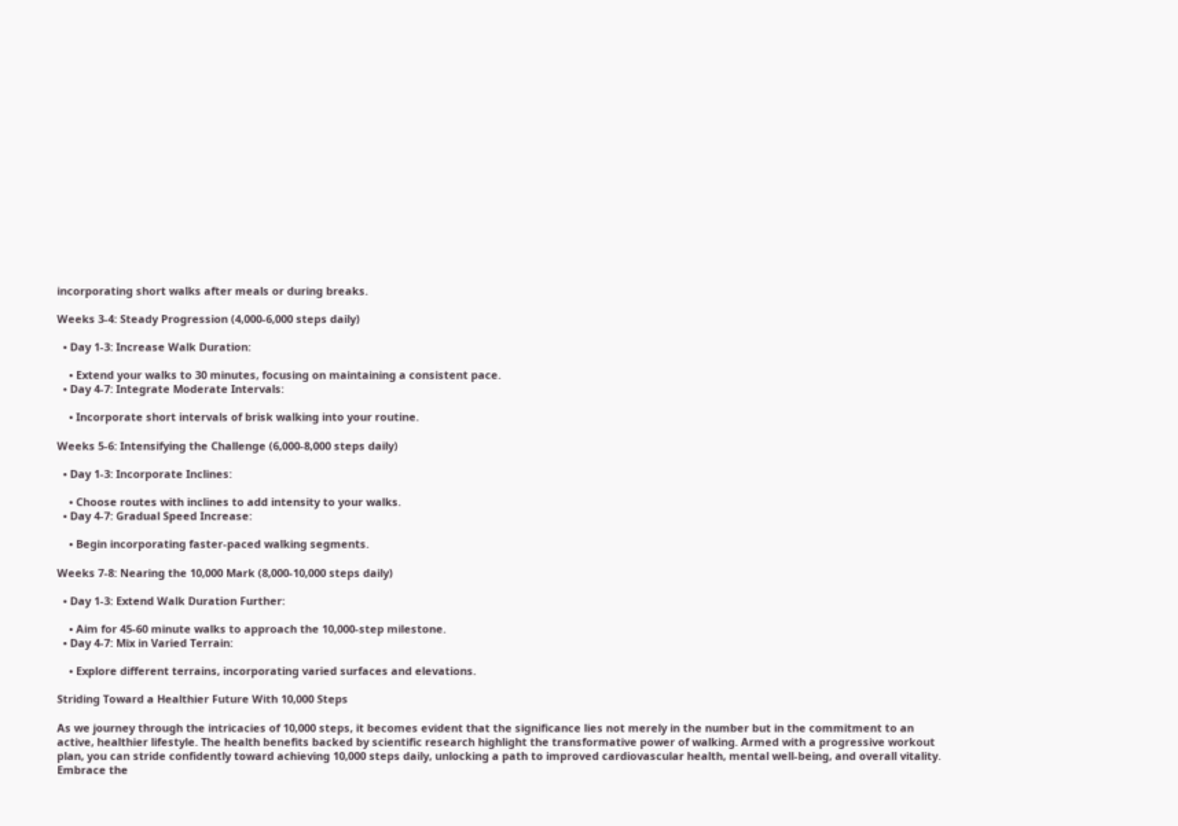incorporating short walks after meals or during breaks.

Weeks 3-4: Steady Progression (4,000-6,000 steps daily)

  • Day 1-3: Increase Walk Duration:

    • Extend your walks to 30 minutes, focusing on maintaining a consistent pace.
  • Day 4-7: Integrate Moderate Intervals:

    • Incorporate short intervals of brisk walking into your routine.

Weeks 5-6: Intensifying the Challenge (6,000-8,000 steps daily)

  • Day 1-3: Incorporate Inclines:

    • Choose routes with inclines to add intensity to your walks.
  • Day 4-7: Gradual Speed Increase:

    • Begin incorporating faster-paced walking segments.

Weeks 7-8: Nearing the 10,000 Mark (8,000-10,000 steps daily)

  • Day 1-3: Extend Walk Duration Further:

    • Aim for 45-60 minute walks to approach the 10,000-step milestone.
  • Day 4-7: Mix in Varied Terrain:

    • Explore different terrains, incorporating varied surfaces and elevations.

Striding Toward a Healthier Future With 10,000 Steps

As we journey through the intricacies of 10,000 steps, it becomes evident that the significance lies not merely in the number but in the commitment to an active, healthier lifestyle. The health benefits backed by scientific research highlight the transformative power of walking. Armed with a progressive workout plan, you can stride confidently toward achieving 10,000 steps daily, unlocking a path to improved cardiovascular health, mental well-being, and overall vitality. Embrace the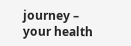journey – your health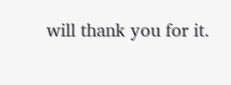will thank you for it.